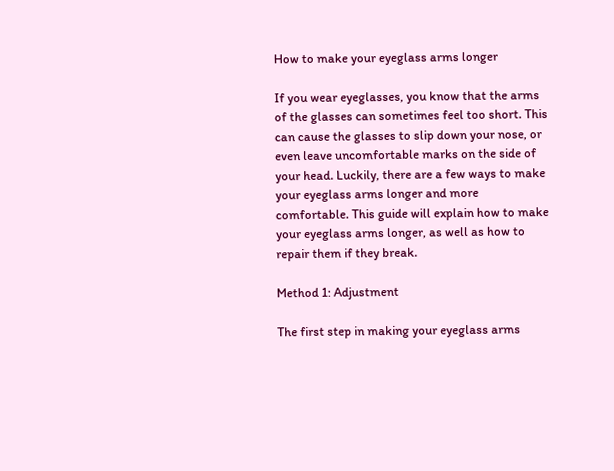How to make your eyeglass arms longer

If you wear eyeglasses, you know that the arms of the glasses can sometimes feel too short. This can cause the glasses to slip down your nose, or even leave uncomfortable marks on the side of your head. Luckily, there are a few ways to make your eyeglass arms longer and more comfortable. This guide will explain how to make your eyeglass arms longer, as well as how to repair them if they break.

Method 1: Adjustment

The first step in making your eyeglass arms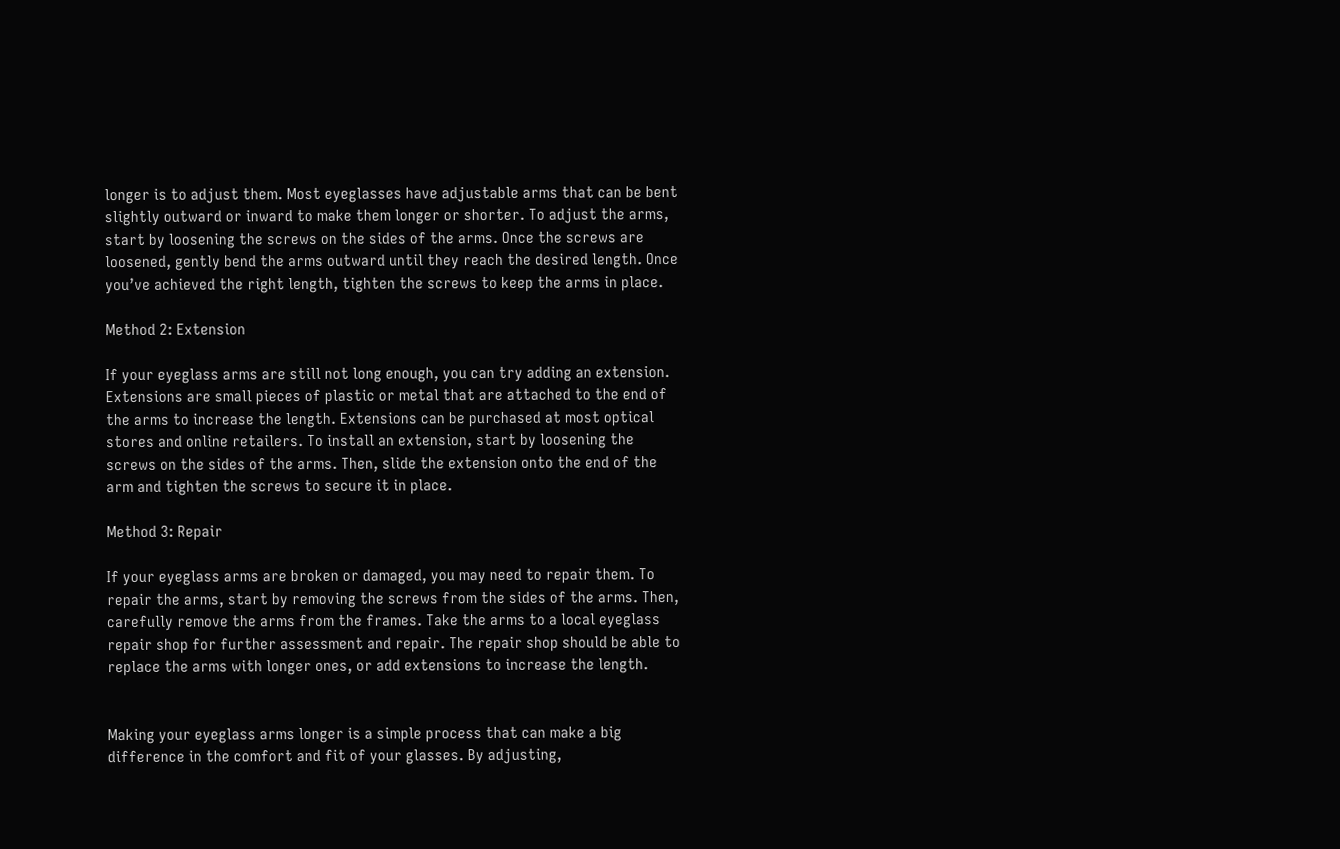longer is to adjust them. Most eyeglasses have adjustable arms that can be bent slightly outward or inward to make them longer or shorter. To adjust the arms, start by loosening the screws on the sides of the arms. Once the screws are loosened, gently bend the arms outward until they reach the desired length. Once you’ve achieved the right length, tighten the screws to keep the arms in place.

Method 2: Extension

If your eyeglass arms are still not long enough, you can try adding an extension. Extensions are small pieces of plastic or metal that are attached to the end of the arms to increase the length. Extensions can be purchased at most optical stores and online retailers. To install an extension, start by loosening the screws on the sides of the arms. Then, slide the extension onto the end of the arm and tighten the screws to secure it in place.

Method 3: Repair

If your eyeglass arms are broken or damaged, you may need to repair them. To repair the arms, start by removing the screws from the sides of the arms. Then, carefully remove the arms from the frames. Take the arms to a local eyeglass repair shop for further assessment and repair. The repair shop should be able to replace the arms with longer ones, or add extensions to increase the length.


Making your eyeglass arms longer is a simple process that can make a big difference in the comfort and fit of your glasses. By adjusting,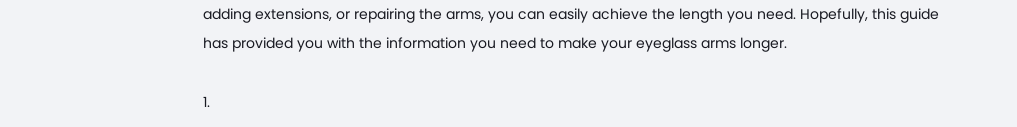adding extensions, or repairing the arms, you can easily achieve the length you need. Hopefully, this guide has provided you with the information you need to make your eyeglass arms longer.

1.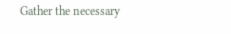Gather the necessary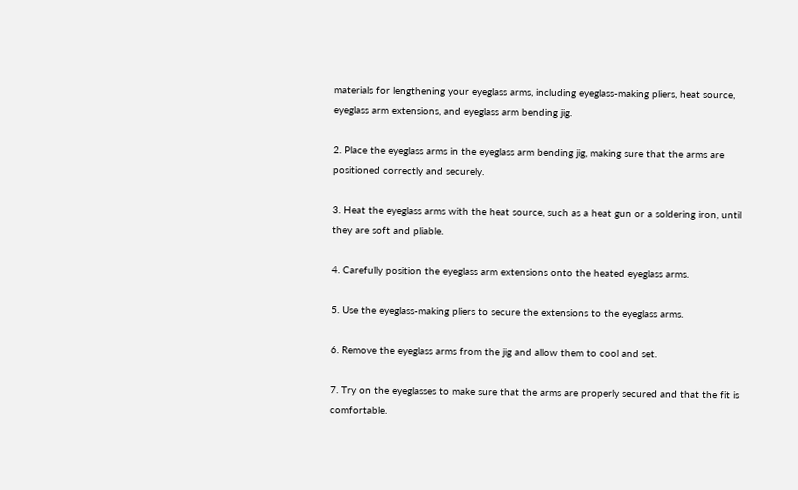materials for lengthening your eyeglass arms, including eyeglass-making pliers, heat source, eyeglass arm extensions, and eyeglass arm bending jig.

2. Place the eyeglass arms in the eyeglass arm bending jig, making sure that the arms are positioned correctly and securely.

3. Heat the eyeglass arms with the heat source, such as a heat gun or a soldering iron, until they are soft and pliable.

4. Carefully position the eyeglass arm extensions onto the heated eyeglass arms.

5. Use the eyeglass-making pliers to secure the extensions to the eyeglass arms.

6. Remove the eyeglass arms from the jig and allow them to cool and set.

7. Try on the eyeglasses to make sure that the arms are properly secured and that the fit is comfortable.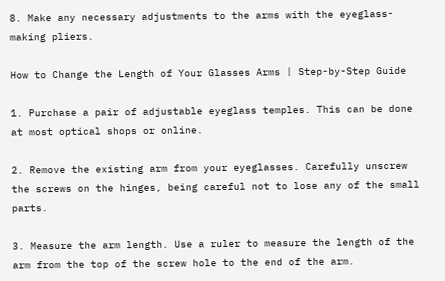8. Make any necessary adjustments to the arms with the eyeglass-making pliers.

How to Change the Length of Your Glasses Arms | Step-by-Step Guide

1. Purchase a pair of adjustable eyeglass temples. This can be done at most optical shops or online.

2. Remove the existing arm from your eyeglasses. Carefully unscrew the screws on the hinges, being careful not to lose any of the small parts.

3. Measure the arm length. Use a ruler to measure the length of the arm from the top of the screw hole to the end of the arm.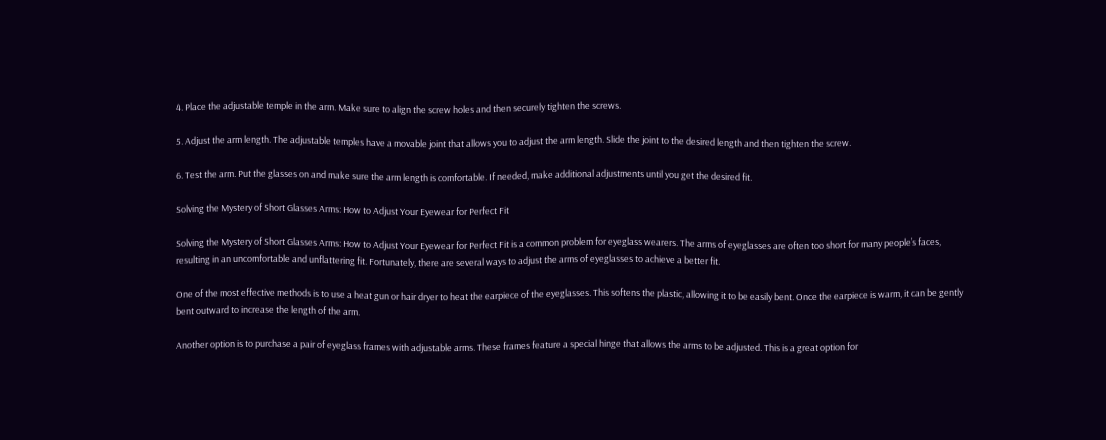4. Place the adjustable temple in the arm. Make sure to align the screw holes and then securely tighten the screws.

5. Adjust the arm length. The adjustable temples have a movable joint that allows you to adjust the arm length. Slide the joint to the desired length and then tighten the screw.

6. Test the arm. Put the glasses on and make sure the arm length is comfortable. If needed, make additional adjustments until you get the desired fit.

Solving the Mystery of Short Glasses Arms: How to Adjust Your Eyewear for Perfect Fit

Solving the Mystery of Short Glasses Arms: How to Adjust Your Eyewear for Perfect Fit is a common problem for eyeglass wearers. The arms of eyeglasses are often too short for many people’s faces, resulting in an uncomfortable and unflattering fit. Fortunately, there are several ways to adjust the arms of eyeglasses to achieve a better fit.

One of the most effective methods is to use a heat gun or hair dryer to heat the earpiece of the eyeglasses. This softens the plastic, allowing it to be easily bent. Once the earpiece is warm, it can be gently bent outward to increase the length of the arm.

Another option is to purchase a pair of eyeglass frames with adjustable arms. These frames feature a special hinge that allows the arms to be adjusted. This is a great option for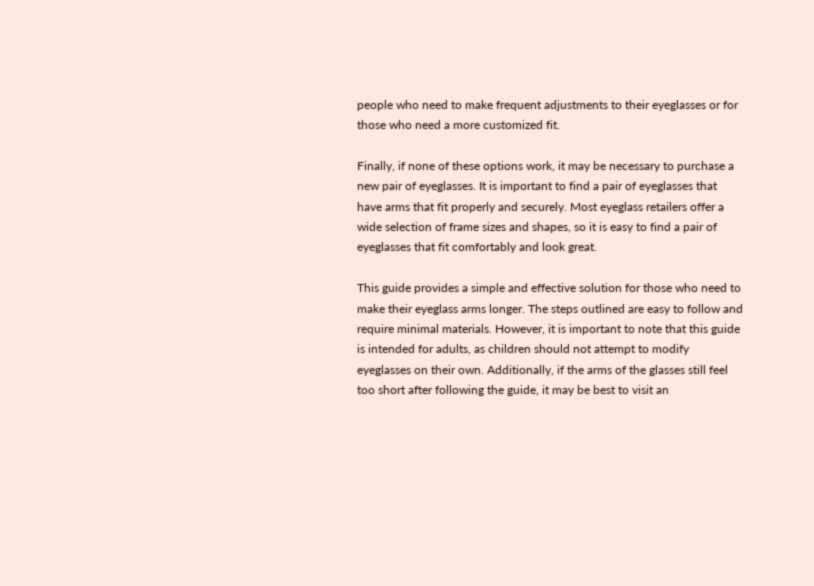people who need to make frequent adjustments to their eyeglasses or for those who need a more customized fit.

Finally, if none of these options work, it may be necessary to purchase a new pair of eyeglasses. It is important to find a pair of eyeglasses that have arms that fit properly and securely. Most eyeglass retailers offer a wide selection of frame sizes and shapes, so it is easy to find a pair of eyeglasses that fit comfortably and look great.

This guide provides a simple and effective solution for those who need to make their eyeglass arms longer. The steps outlined are easy to follow and require minimal materials. However, it is important to note that this guide is intended for adults, as children should not attempt to modify eyeglasses on their own. Additionally, if the arms of the glasses still feel too short after following the guide, it may be best to visit an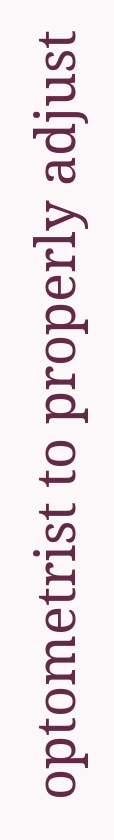optometrist to properly adjust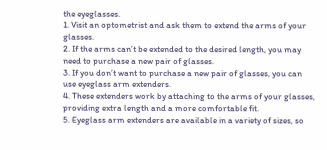the eyeglasses.
1. Visit an optometrist and ask them to extend the arms of your glasses.
2. If the arms can’t be extended to the desired length, you may need to purchase a new pair of glasses.
3. If you don’t want to purchase a new pair of glasses, you can use eyeglass arm extenders.
4. These extenders work by attaching to the arms of your glasses, providing extra length and a more comfortable fit.
5. Eyeglass arm extenders are available in a variety of sizes, so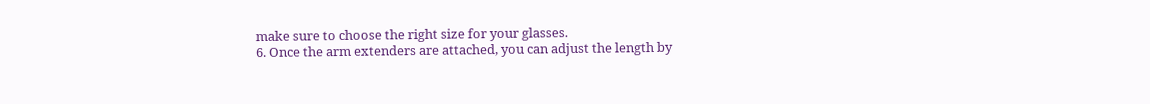make sure to choose the right size for your glasses.
6. Once the arm extenders are attached, you can adjust the length by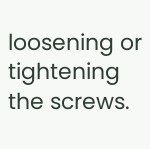loosening or tightening the screws.